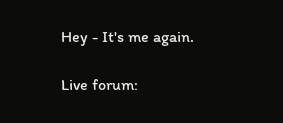Hey - It's me again.

Live forum: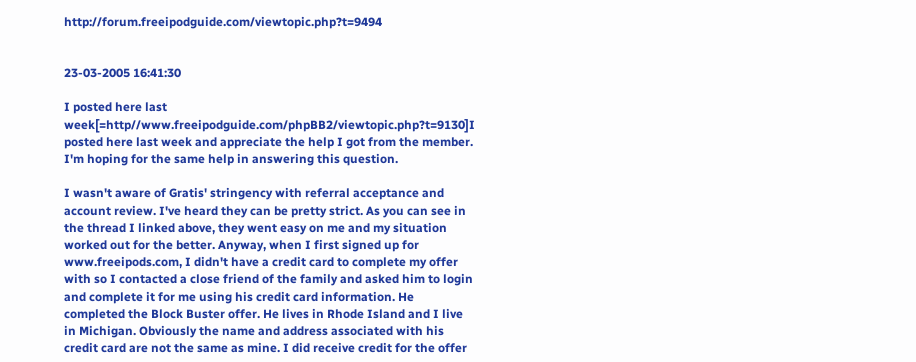http://forum.freeipodguide.com/viewtopic.php?t=9494


23-03-2005 16:41:30

I posted here last week[=http//www.freeipodguide.com/phpBB2/viewtopic.php?t=9130]I posted here last week and appreciate the help I got from the member. I'm hoping for the same help in answering this question.

I wasn't aware of Gratis' stringency with referral acceptance and account review. I've heard they can be pretty strict. As you can see in the thread I linked above, they went easy on me and my situation worked out for the better. Anyway, when I first signed up for www.freeipods.com, I didn't have a credit card to complete my offer with so I contacted a close friend of the family and asked him to login and complete it for me using his credit card information. He completed the Block Buster offer. He lives in Rhode Island and I live in Michigan. Obviously the name and address associated with his credit card are not the same as mine. I did receive credit for the offer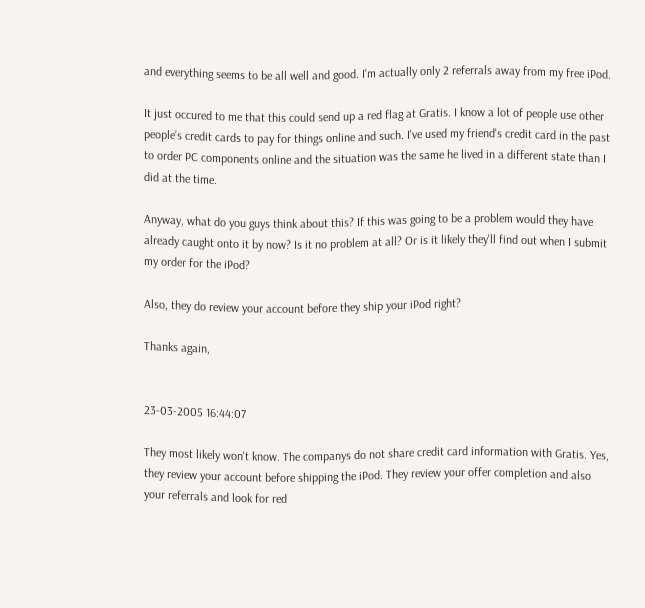and everything seems to be all well and good. I'm actually only 2 referrals away from my free iPod.

It just occured to me that this could send up a red flag at Gratis. I know a lot of people use other people’s credit cards to pay for things online and such. I've used my friend's credit card in the past to order PC components online and the situation was the same he lived in a different state than I did at the time.

Anyway, what do you guys think about this? If this was going to be a problem would they have already caught onto it by now? Is it no problem at all? Or is it likely they'll find out when I submit my order for the iPod?

Also, they do review your account before they ship your iPod right?

Thanks again,


23-03-2005 16:44:07

They most likely won't know. The companys do not share credit card information with Gratis. Yes, they review your account before shipping the iPod. They review your offer completion and also your referrals and look for red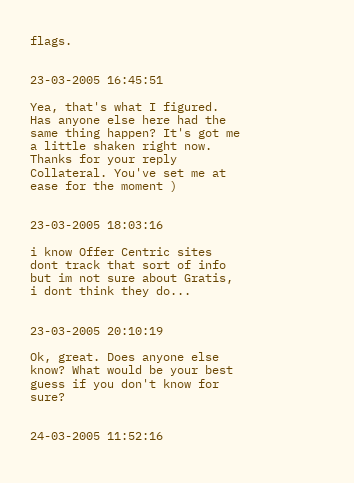flags.


23-03-2005 16:45:51

Yea, that's what I figured. Has anyone else here had the same thing happen? It's got me a little shaken right now. Thanks for your reply Collateral. You've set me at ease for the moment )


23-03-2005 18:03:16

i know Offer Centric sites dont track that sort of info but im not sure about Gratis, i dont think they do...


23-03-2005 20:10:19

Ok, great. Does anyone else know? What would be your best guess if you don't know for sure?


24-03-2005 11:52:16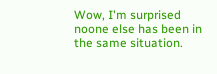Wow, I'm surprised noone else has been in the same situation.